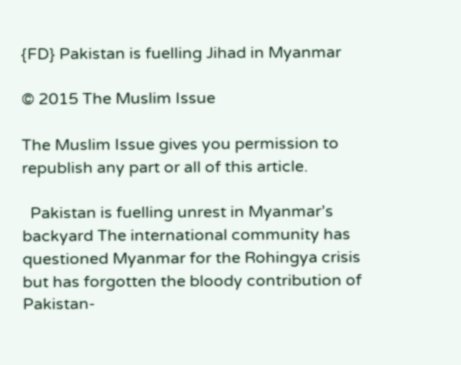{FD} Pakistan is fuelling Jihad in Myanmar

© 2015 The Muslim Issue

The Muslim Issue gives you permission to republish any part or all of this article.

  Pakistan is fuelling unrest in Myanmar’s backyard The international community has questioned Myanmar for the Rohingya crisis but has forgotten the bloody contribution of Pakistan-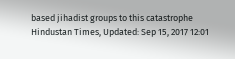based jihadist groups to this catastrophe Hindustan Times, Updated: Sep 15, 2017 12:01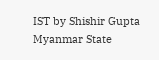IST by Shishir Gupta   Myanmar State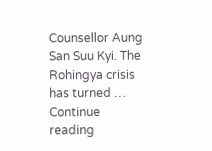Counsellor Aung San Suu Kyi. The Rohingya crisis has turned … Continue reading